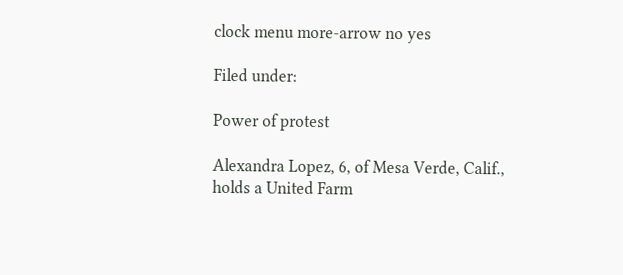clock menu more-arrow no yes

Filed under:

Power of protest

Alexandra Lopez, 6, of Mesa Verde, Calif., holds a United Farm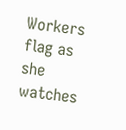Workers flag as she watches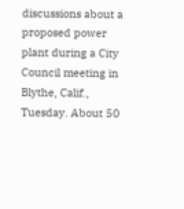discussions about a proposed power plant during a City Council meeting in Blythe, Calif., Tuesday. About 50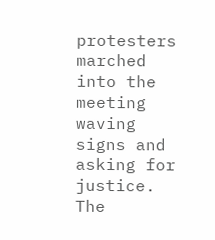protesters marched into the meeting waving signs and asking for justice. The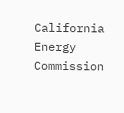California Energy Commission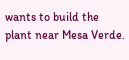wants to build the plant near Mesa Verde.